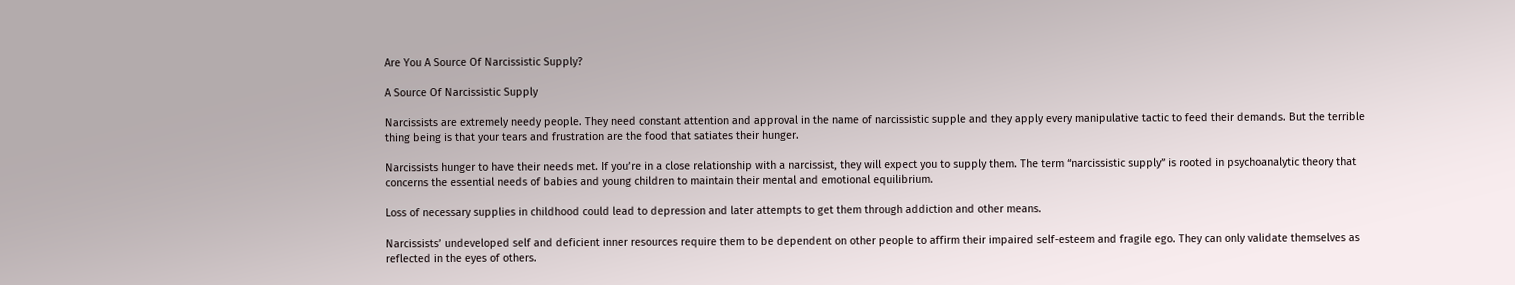Are You A Source Of Narcissistic Supply?

A Source Of Narcissistic Supply

Narcissists are extremely needy people. They need constant attention and approval in the name of narcissistic supple and they apply every manipulative tactic to feed their demands. But the terrible thing being is that your tears and frustration are the food that satiates their hunger.

Narcissists hunger to have their needs met. If you’re in a close relationship with a narcissist, they will expect you to supply them. The term “narcissistic supply” is rooted in psychoanalytic theory that concerns the essential needs of babies and young children to maintain their mental and emotional equilibrium.

Loss of necessary supplies in childhood could lead to depression and later attempts to get them through addiction and other means.

Narcissists’ undeveloped self and deficient inner resources require them to be dependent on other people to affirm their impaired self-esteem and fragile ego. They can only validate themselves as reflected in the eyes of others.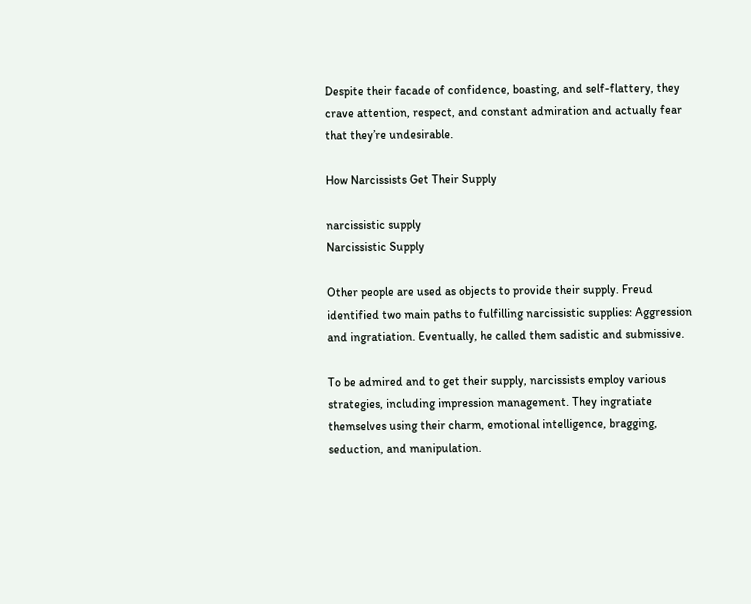Despite their facade of confidence, boasting, and self-flattery, they crave attention, respect, and constant admiration and actually fear that they’re undesirable.

How Narcissists Get Their Supply

narcissistic supply
Narcissistic Supply

Other people are used as objects to provide their supply. Freud identified two main paths to fulfilling narcissistic supplies: Aggression and ingratiation. Eventually, he called them sadistic and submissive.

To be admired and to get their supply, narcissists employ various strategies, including impression management. They ingratiate themselves using their charm, emotional intelligence, bragging, seduction, and manipulation.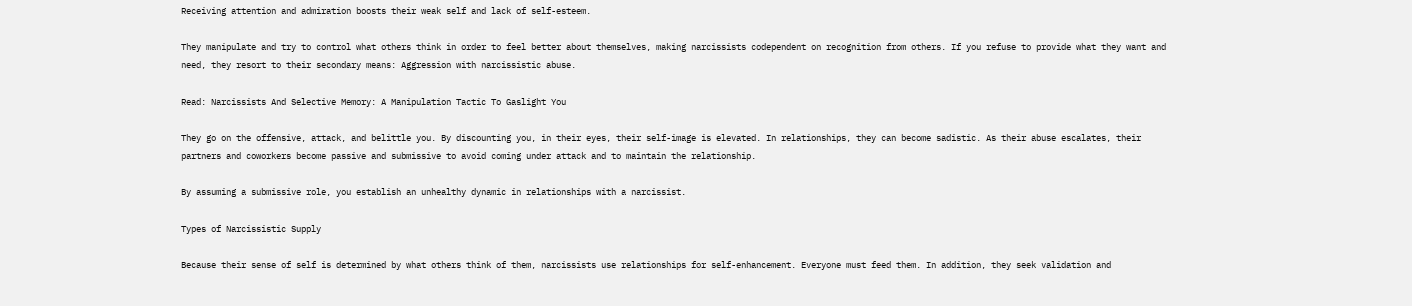Receiving attention and admiration boosts their weak self and lack of self-esteem.

They manipulate and try to control what others think in order to feel better about themselves, making narcissists codependent on recognition from others. If you refuse to provide what they want and need, they resort to their secondary means: Aggression with narcissistic abuse.

Read: Narcissists And Selective Memory: A Manipulation Tactic To Gaslight You

They go on the offensive, attack, and belittle you. By discounting you, in their eyes, their self-image is elevated. In relationships, they can become sadistic. As their abuse escalates, their partners and coworkers become passive and submissive to avoid coming under attack and to maintain the relationship.

By assuming a submissive role, you establish an unhealthy dynamic in relationships with a narcissist.

Types of Narcissistic Supply

Because their sense of self is determined by what others think of them, narcissists use relationships for self-enhancement. Everyone must feed them. In addition, they seek validation and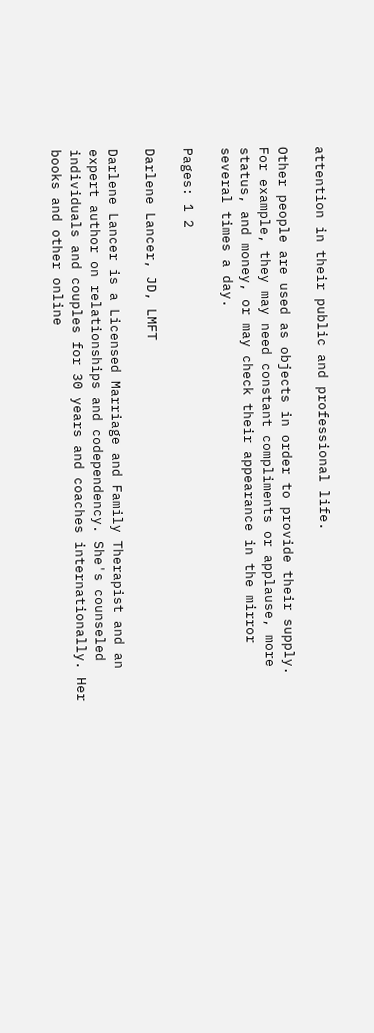attention in their public and professional life.

Other people are used as objects in order to provide their supply. For example, they may need constant compliments or applause, more status, and money, or may check their appearance in the mirror several times a day.

Pages: 1 2

Darlene Lancer, JD, LMFT

Darlene Lancer is a Licensed Marriage and Family Therapist and an expert author on relationships and codependency. She's counseled individuals and couples for 30 years and coaches internationally. Her books and other online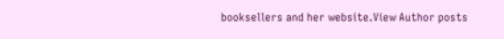booksellers and her website.View Author posts